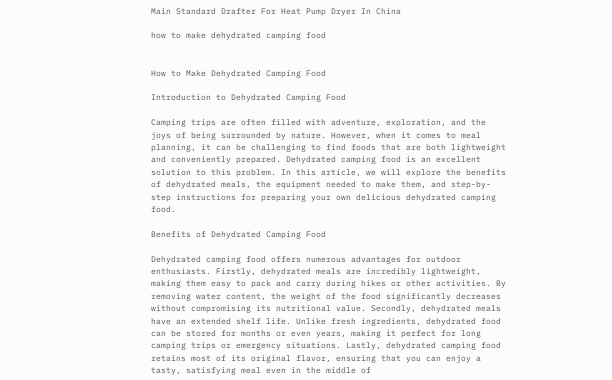Main Standard Drafter For Heat Pump Dryer In China

how to make dehydrated camping food


How to Make Dehydrated Camping Food

Introduction to Dehydrated Camping Food

Camping trips are often filled with adventure, exploration, and the joys of being surrounded by nature. However, when it comes to meal planning, it can be challenging to find foods that are both lightweight and conveniently prepared. Dehydrated camping food is an excellent solution to this problem. In this article, we will explore the benefits of dehydrated meals, the equipment needed to make them, and step-by-step instructions for preparing your own delicious dehydrated camping food.

Benefits of Dehydrated Camping Food

Dehydrated camping food offers numerous advantages for outdoor enthusiasts. Firstly, dehydrated meals are incredibly lightweight, making them easy to pack and carry during hikes or other activities. By removing water content, the weight of the food significantly decreases without compromising its nutritional value. Secondly, dehydrated meals have an extended shelf life. Unlike fresh ingredients, dehydrated food can be stored for months or even years, making it perfect for long camping trips or emergency situations. Lastly, dehydrated camping food retains most of its original flavor, ensuring that you can enjoy a tasty, satisfying meal even in the middle of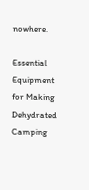nowhere.

Essential Equipment for Making Dehydrated Camping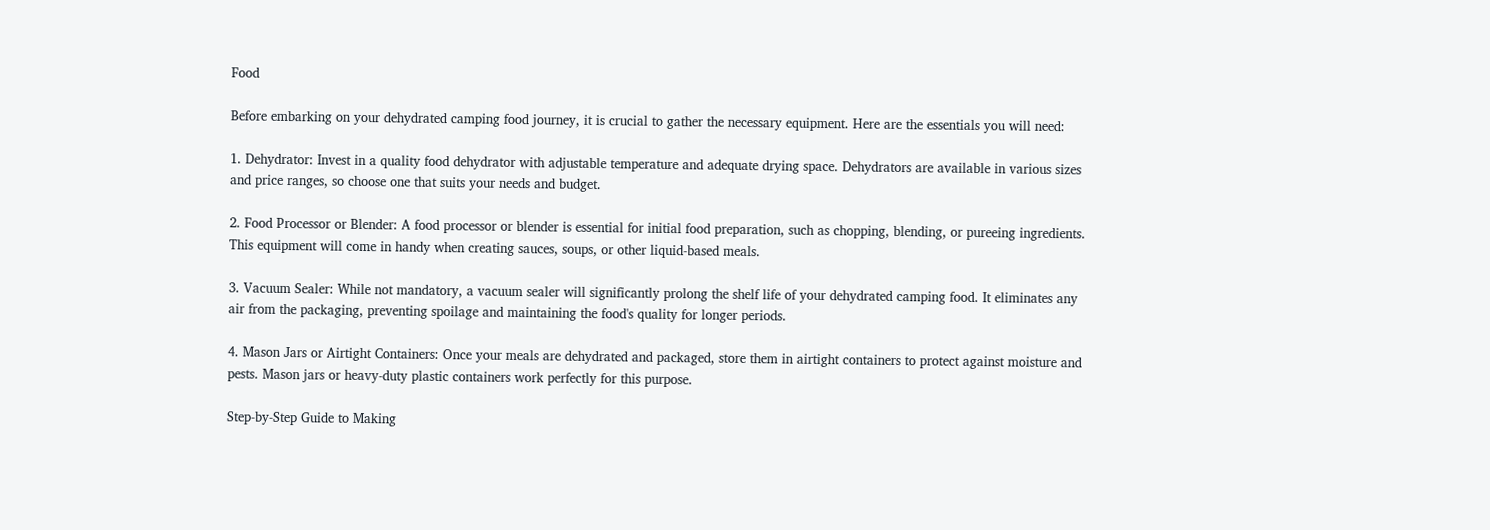Food

Before embarking on your dehydrated camping food journey, it is crucial to gather the necessary equipment. Here are the essentials you will need:

1. Dehydrator: Invest in a quality food dehydrator with adjustable temperature and adequate drying space. Dehydrators are available in various sizes and price ranges, so choose one that suits your needs and budget.

2. Food Processor or Blender: A food processor or blender is essential for initial food preparation, such as chopping, blending, or pureeing ingredients. This equipment will come in handy when creating sauces, soups, or other liquid-based meals.

3. Vacuum Sealer: While not mandatory, a vacuum sealer will significantly prolong the shelf life of your dehydrated camping food. It eliminates any air from the packaging, preventing spoilage and maintaining the food's quality for longer periods.

4. Mason Jars or Airtight Containers: Once your meals are dehydrated and packaged, store them in airtight containers to protect against moisture and pests. Mason jars or heavy-duty plastic containers work perfectly for this purpose.

Step-by-Step Guide to Making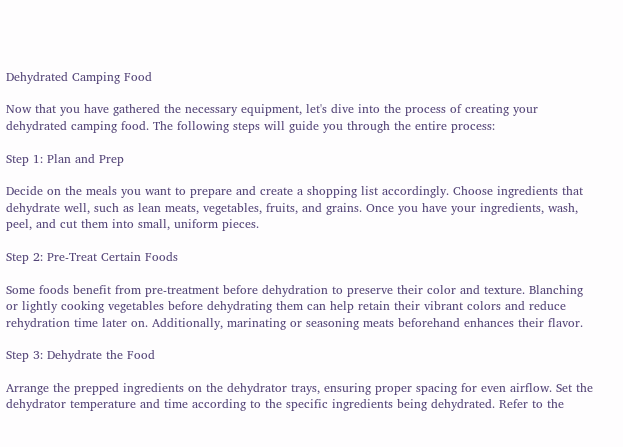Dehydrated Camping Food

Now that you have gathered the necessary equipment, let's dive into the process of creating your dehydrated camping food. The following steps will guide you through the entire process:

Step 1: Plan and Prep

Decide on the meals you want to prepare and create a shopping list accordingly. Choose ingredients that dehydrate well, such as lean meats, vegetables, fruits, and grains. Once you have your ingredients, wash, peel, and cut them into small, uniform pieces.

Step 2: Pre-Treat Certain Foods

Some foods benefit from pre-treatment before dehydration to preserve their color and texture. Blanching or lightly cooking vegetables before dehydrating them can help retain their vibrant colors and reduce rehydration time later on. Additionally, marinating or seasoning meats beforehand enhances their flavor.

Step 3: Dehydrate the Food

Arrange the prepped ingredients on the dehydrator trays, ensuring proper spacing for even airflow. Set the dehydrator temperature and time according to the specific ingredients being dehydrated. Refer to the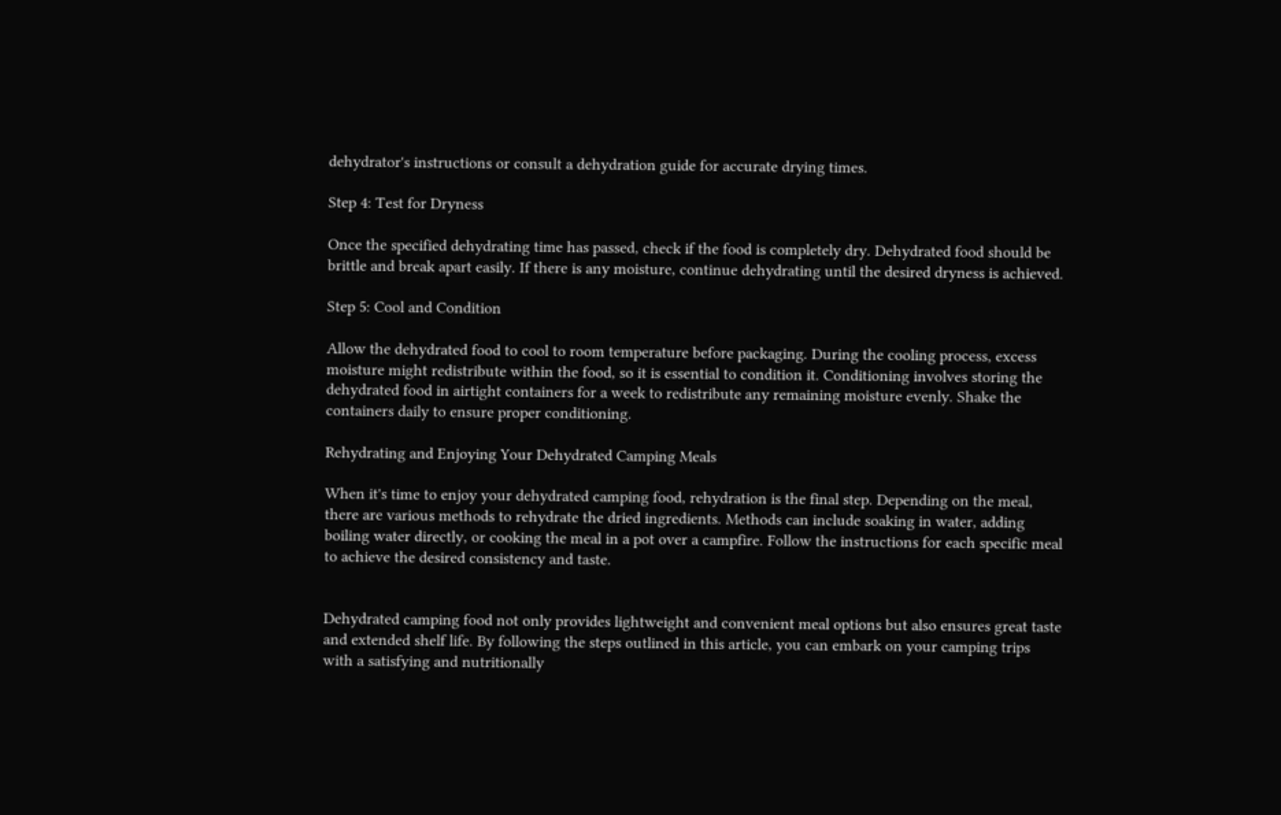dehydrator's instructions or consult a dehydration guide for accurate drying times.

Step 4: Test for Dryness

Once the specified dehydrating time has passed, check if the food is completely dry. Dehydrated food should be brittle and break apart easily. If there is any moisture, continue dehydrating until the desired dryness is achieved.

Step 5: Cool and Condition

Allow the dehydrated food to cool to room temperature before packaging. During the cooling process, excess moisture might redistribute within the food, so it is essential to condition it. Conditioning involves storing the dehydrated food in airtight containers for a week to redistribute any remaining moisture evenly. Shake the containers daily to ensure proper conditioning.

Rehydrating and Enjoying Your Dehydrated Camping Meals

When it's time to enjoy your dehydrated camping food, rehydration is the final step. Depending on the meal, there are various methods to rehydrate the dried ingredients. Methods can include soaking in water, adding boiling water directly, or cooking the meal in a pot over a campfire. Follow the instructions for each specific meal to achieve the desired consistency and taste.


Dehydrated camping food not only provides lightweight and convenient meal options but also ensures great taste and extended shelf life. By following the steps outlined in this article, you can embark on your camping trips with a satisfying and nutritionally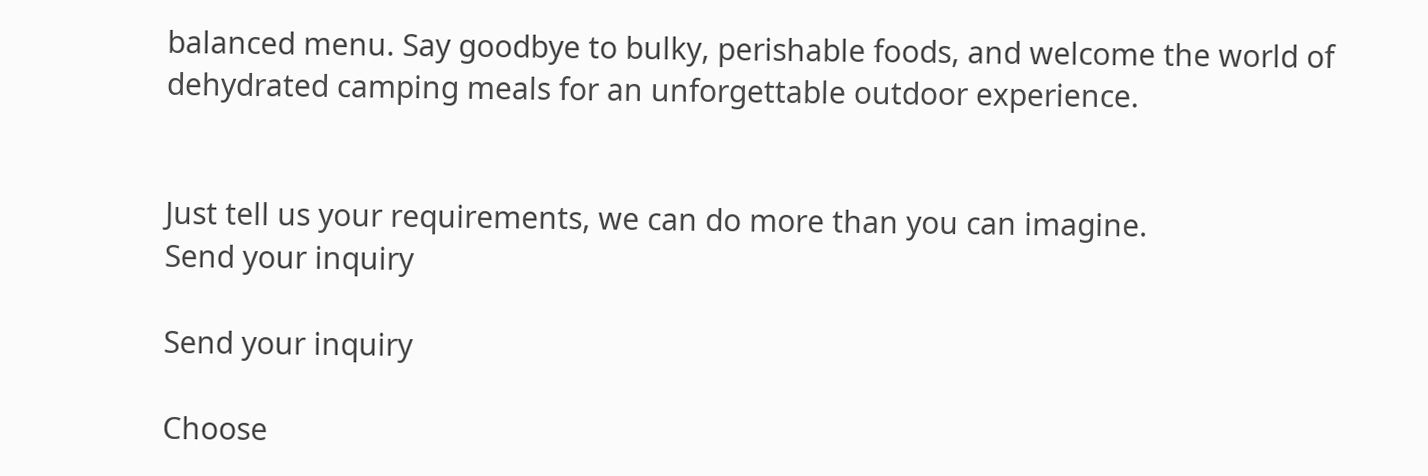balanced menu. Say goodbye to bulky, perishable foods, and welcome the world of dehydrated camping meals for an unforgettable outdoor experience.


Just tell us your requirements, we can do more than you can imagine.
Send your inquiry

Send your inquiry

Choose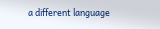a different language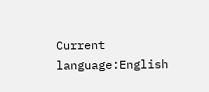Current language:English